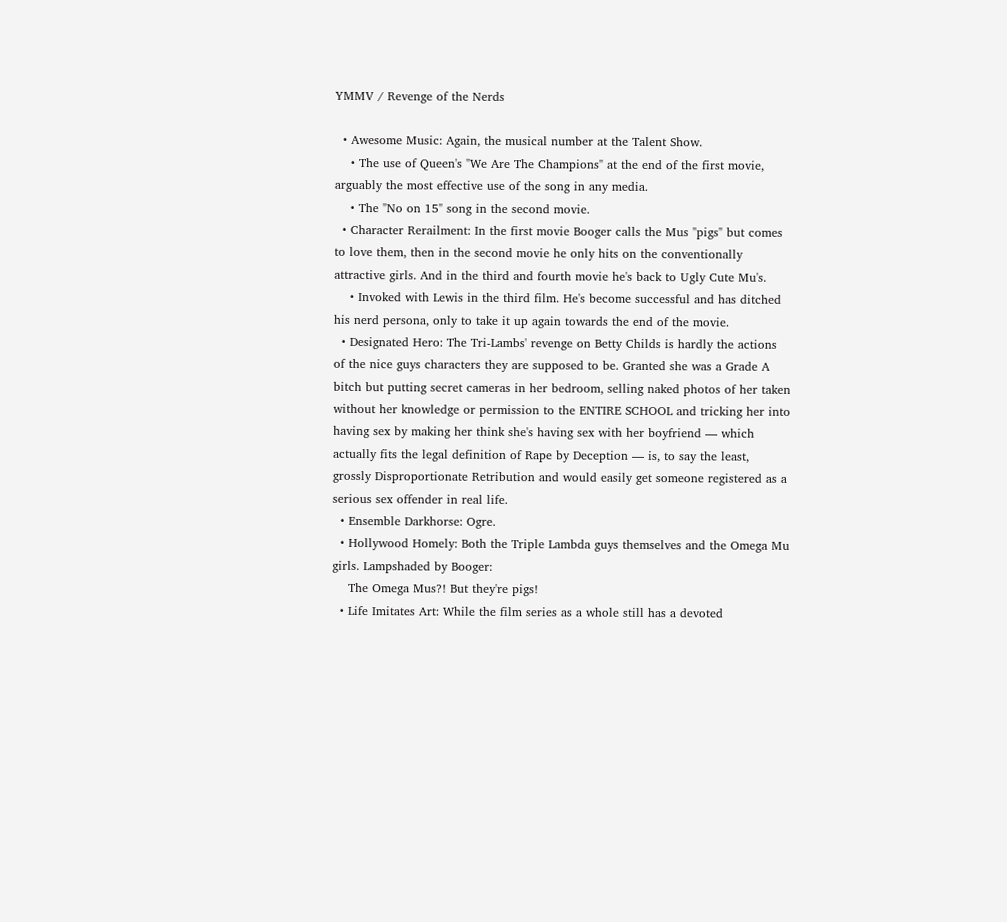YMMV / Revenge of the Nerds

  • Awesome Music: Again, the musical number at the Talent Show.
    • The use of Queen's "We Are The Champions" at the end of the first movie, arguably the most effective use of the song in any media.
    • The "No on 15" song in the second movie.
  • Character Rerailment: In the first movie Booger calls the Mus "pigs" but comes to love them, then in the second movie he only hits on the conventionally attractive girls. And in the third and fourth movie he's back to Ugly Cute Mu's.
    • Invoked with Lewis in the third film. He's become successful and has ditched his nerd persona, only to take it up again towards the end of the movie.
  • Designated Hero: The Tri-Lambs' revenge on Betty Childs is hardly the actions of the nice guys characters they are supposed to be. Granted she was a Grade A bitch but putting secret cameras in her bedroom, selling naked photos of her taken without her knowledge or permission to the ENTIRE SCHOOL and tricking her into having sex by making her think she's having sex with her boyfriend — which actually fits the legal definition of Rape by Deception — is, to say the least, grossly Disproportionate Retribution and would easily get someone registered as a serious sex offender in real life.
  • Ensemble Darkhorse: Ogre.
  • Hollywood Homely: Both the Triple Lambda guys themselves and the Omega Mu girls. Lampshaded by Booger:
    The Omega Mus?! But they're pigs!
  • Life Imitates Art: While the film series as a whole still has a devoted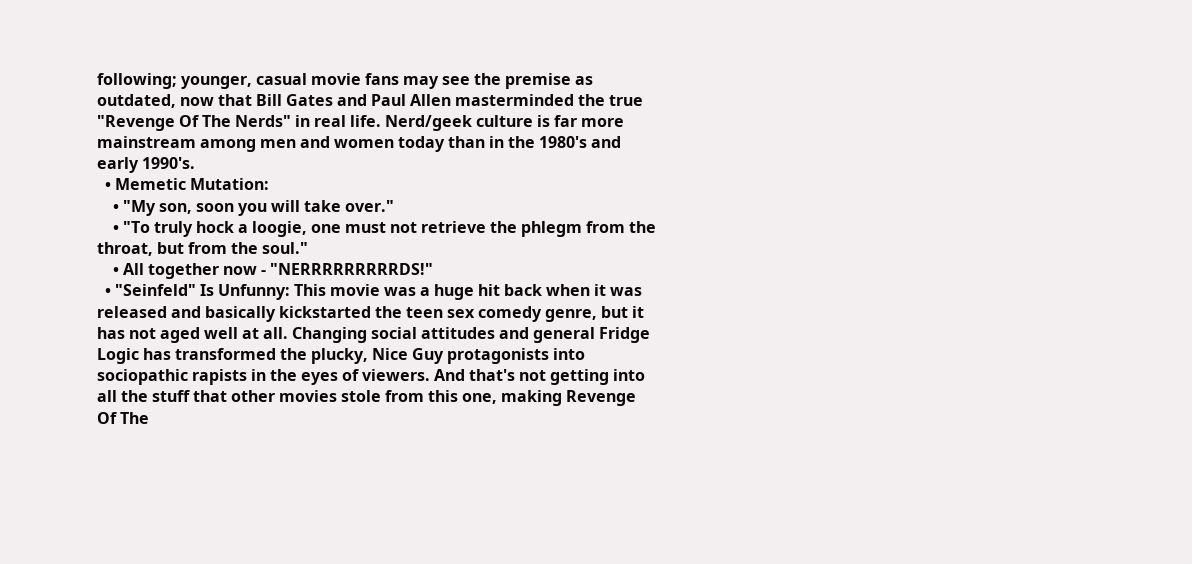following; younger, casual movie fans may see the premise as outdated, now that Bill Gates and Paul Allen masterminded the true "Revenge Of The Nerds" in real life. Nerd/geek culture is far more mainstream among men and women today than in the 1980's and early 1990's.
  • Memetic Mutation:
    • "My son, soon you will take over."
    • "To truly hock a loogie, one must not retrieve the phlegm from the throat, but from the soul."
    • All together now - "NERRRRRRRRRDS!"
  • "Seinfeld" Is Unfunny: This movie was a huge hit back when it was released and basically kickstarted the teen sex comedy genre, but it has not aged well at all. Changing social attitudes and general Fridge Logic has transformed the plucky, Nice Guy protagonists into sociopathic rapists in the eyes of viewers. And that's not getting into all the stuff that other movies stole from this one, making Revenge Of The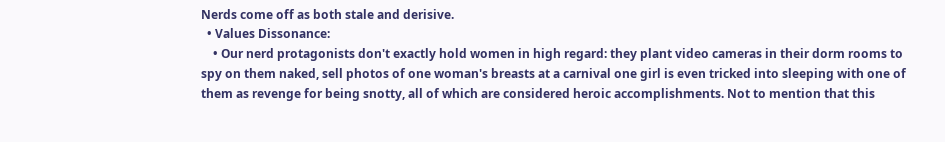Nerds come off as both stale and derisive.
  • Values Dissonance:
    • Our nerd protagonists don't exactly hold women in high regard: they plant video cameras in their dorm rooms to spy on them naked, sell photos of one woman's breasts at a carnival one girl is even tricked into sleeping with one of them as revenge for being snotty, all of which are considered heroic accomplishments. Not to mention that this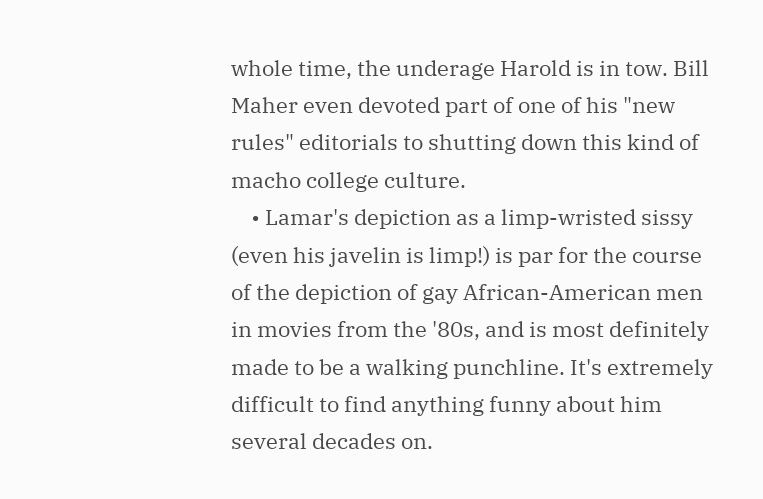whole time, the underage Harold is in tow. Bill Maher even devoted part of one of his "new rules" editorials to shutting down this kind of macho college culture.
    • Lamar's depiction as a limp-wristed sissy (even his javelin is limp!) is par for the course of the depiction of gay African-American men in movies from the '80s, and is most definitely made to be a walking punchline. It's extremely difficult to find anything funny about him several decades on.